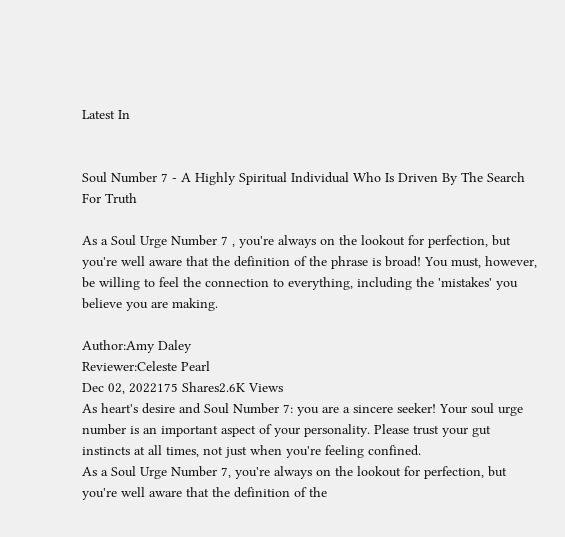Latest In


Soul Number 7 - A Highly Spiritual Individual Who Is Driven By The Search For Truth

As a Soul Urge Number 7 , you're always on the lookout for perfection, but you're well aware that the definition of the phrase is broad! You must, however, be willing to feel the connection to everything, including the 'mistakes' you believe you are making.

Author:Amy Daley
Reviewer:Celeste Pearl
Dec 02, 2022175 Shares2.6K Views
As heart's desire and Soul Number 7: you are a sincere seeker! Your soul urge number is an important aspect of your personality. Please trust your gut instincts at all times, not just when you're feeling confined.
As a Soul Urge Number 7, you're always on the lookout for perfection, but you're well aware that the definition of the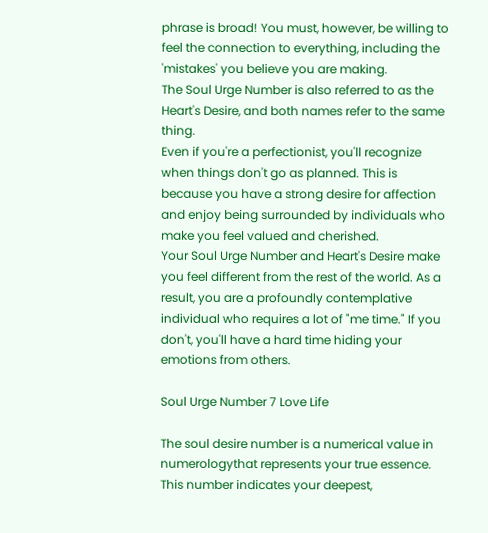phrase is broad! You must, however, be willing to feel the connection to everything, including the 'mistakes' you believe you are making.
The Soul Urge Number is also referred to as the Heart's Desire, and both names refer to the same thing.
Even if you're a perfectionist, you'll recognize when things don't go as planned. This is because you have a strong desire for affection and enjoy being surrounded by individuals who make you feel valued and cherished.
Your Soul Urge Number and Heart's Desire make you feel different from the rest of the world. As a result, you are a profoundly contemplative individual who requires a lot of "me time." If you don't, you'll have a hard time hiding your emotions from others.

Soul Urge Number 7 Love Life

The soul desire number is a numerical value in numerologythat represents your true essence. This number indicates your deepest,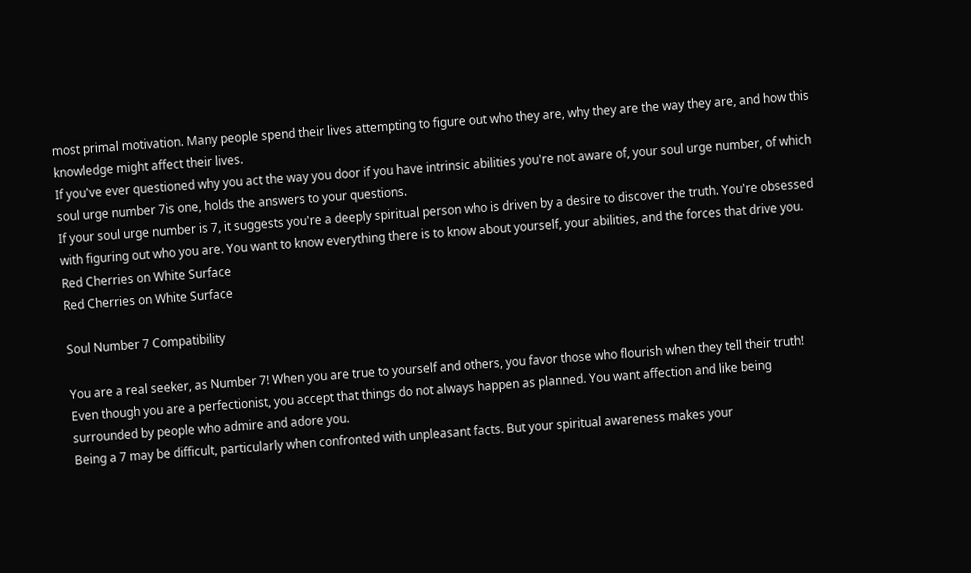most primal motivation. Many people spend their lives attempting to figure out who they are, why they are the way they are, and how this knowledge might affect their lives.
If you've ever questioned why you act the way you door if you have intrinsic abilities you're not aware of, your soul urge number, of which soul urge number 7is one, holds the answers to your questions.
If your soul urge number is 7, it suggests you're a deeply spiritual person who is driven by a desire to discover the truth. You're obsessed with figuring out who you are. You want to know everything there is to know about yourself, your abilities, and the forces that drive you.
Red Cherries on White Surface
Red Cherries on White Surface

Soul Number 7 Compatibility

You are a real seeker, as Number 7! When you are true to yourself and others, you favor those who flourish when they tell their truth! Even though you are a perfectionist, you accept that things do not always happen as planned. You want affection and like being surrounded by people who admire and adore you.
Being a 7 may be difficult, particularly when confronted with unpleasant facts. But your spiritual awareness makes your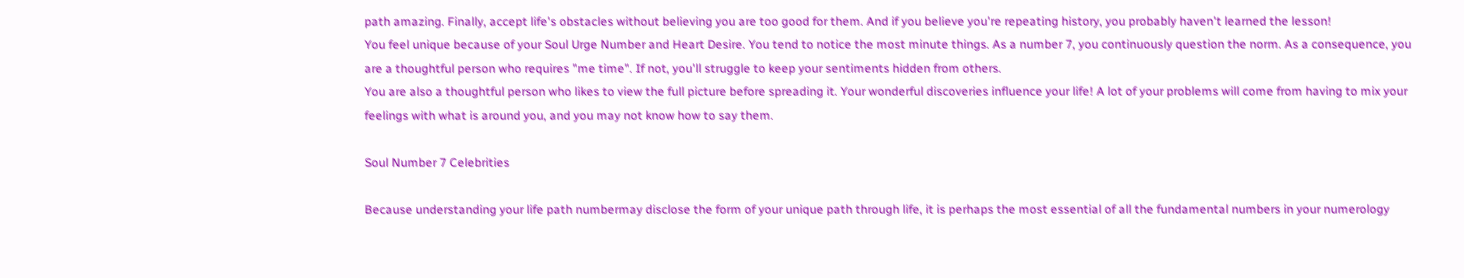path amazing. Finally, accept life's obstacles without believing you are too good for them. And if you believe you're repeating history, you probably haven't learned the lesson!
You feel unique because of your Soul Urge Number and Heart Desire. You tend to notice the most minute things. As a number 7, you continuously question the norm. As a consequence, you are a thoughtful person who requires "me time". If not, you'll struggle to keep your sentiments hidden from others.
You are also a thoughtful person who likes to view the full picture before spreading it. Your wonderful discoveries influence your life! A lot of your problems will come from having to mix your feelings with what is around you, and you may not know how to say them.

Soul Number 7 Celebrities

Because understanding your life path numbermay disclose the form of your unique path through life, it is perhaps the most essential of all the fundamental numbers in your numerology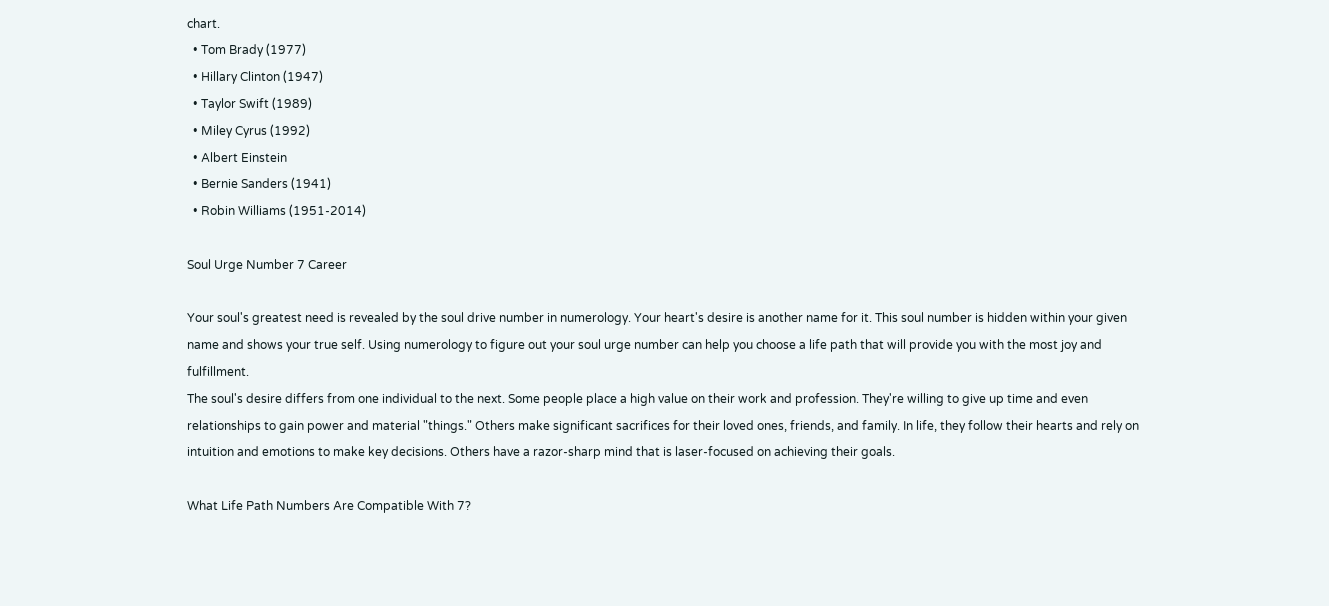chart.
  • Tom Brady (1977)
  • Hillary Clinton (1947)
  • Taylor Swift (1989)
  • Miley Cyrus (1992)
  • Albert Einstein
  • Bernie Sanders (1941)
  • Robin Williams (1951-2014)

Soul Urge Number 7 Career

Your soul's greatest need is revealed by the soul drive number in numerology. Your heart's desire is another name for it. This soul number is hidden within your given name and shows your true self. Using numerology to figure out your soul urge number can help you choose a life path that will provide you with the most joy and fulfillment.
The soul's desire differs from one individual to the next. Some people place a high value on their work and profession. They're willing to give up time and even relationships to gain power and material "things." Others make significant sacrifices for their loved ones, friends, and family. In life, they follow their hearts and rely on intuition and emotions to make key decisions. Others have a razor-sharp mind that is laser-focused on achieving their goals.

What Life Path Numbers Are Compatible With 7?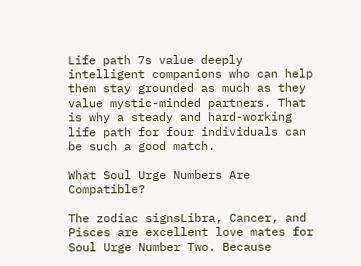Life path 7s value deeply intelligent companions who can help them stay grounded as much as they value mystic-minded partners. That is why a steady and hard-working life path for four individuals can be such a good match.

What Soul Urge Numbers Are Compatible?

The zodiac signsLibra, Cancer, and Pisces are excellent love mates for Soul Urge Number Two. Because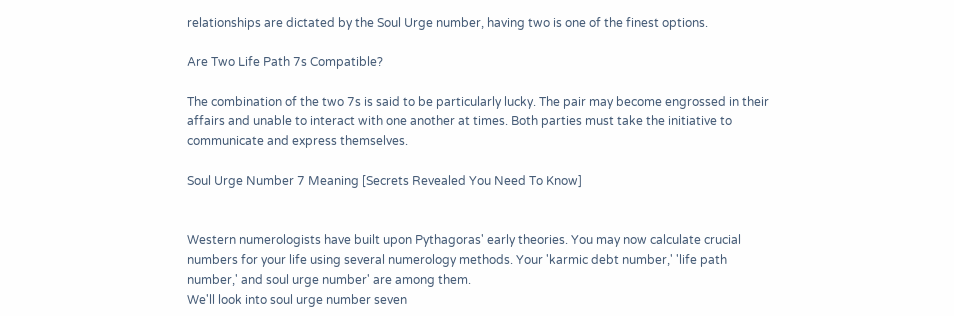relationships are dictated by the Soul Urge number, having two is one of the finest options.

Are Two Life Path 7s Compatible?

The combination of the two 7s is said to be particularly lucky. The pair may become engrossed in their affairs and unable to interact with one another at times. Both parties must take the initiative to communicate and express themselves.

Soul Urge Number 7 Meaning [Secrets Revealed You Need To Know]


Western numerologists have built upon Pythagoras' early theories. You may now calculate crucial numbers for your life using several numerology methods. Your 'karmic debt number,' 'life path number,' and soul urge number' are among them.
We'll look into soul urge number seven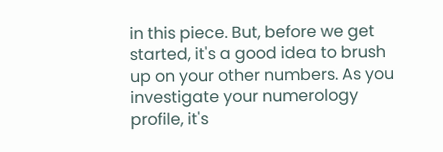in this piece. But, before we get started, it's a good idea to brush up on your other numbers. As you investigate your numerology profile, it's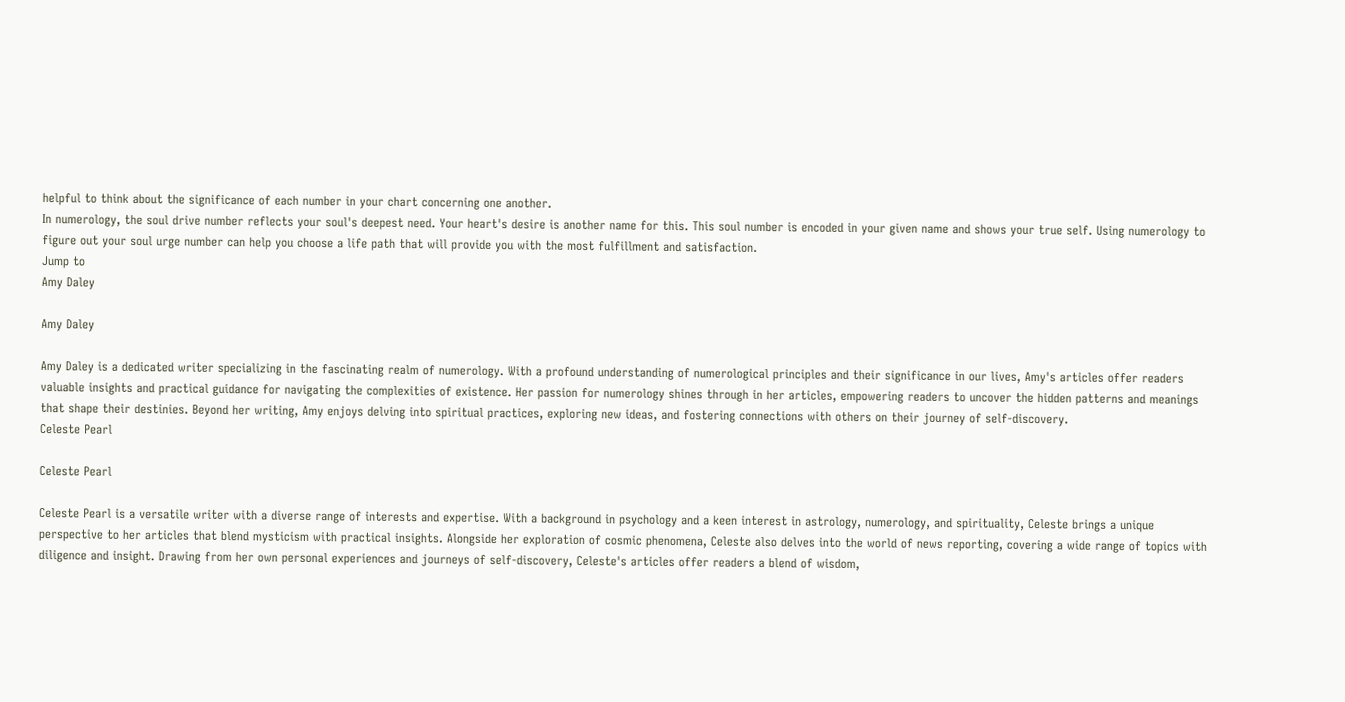helpful to think about the significance of each number in your chart concerning one another.
In numerology, the soul drive number reflects your soul's deepest need. Your heart's desire is another name for this. This soul number is encoded in your given name and shows your true self. Using numerology to figure out your soul urge number can help you choose a life path that will provide you with the most fulfillment and satisfaction.
Jump to
Amy Daley

Amy Daley

Amy Daley is a dedicated writer specializing in the fascinating realm of numerology. With a profound understanding of numerological principles and their significance in our lives, Amy's articles offer readers valuable insights and practical guidance for navigating the complexities of existence. Her passion for numerology shines through in her articles, empowering readers to uncover the hidden patterns and meanings that shape their destinies. Beyond her writing, Amy enjoys delving into spiritual practices, exploring new ideas, and fostering connections with others on their journey of self-discovery.
Celeste Pearl

Celeste Pearl

Celeste Pearl is a versatile writer with a diverse range of interests and expertise. With a background in psychology and a keen interest in astrology, numerology, and spirituality, Celeste brings a unique perspective to her articles that blend mysticism with practical insights. Alongside her exploration of cosmic phenomena, Celeste also delves into the world of news reporting, covering a wide range of topics with diligence and insight. Drawing from her own personal experiences and journeys of self-discovery, Celeste's articles offer readers a blend of wisdom,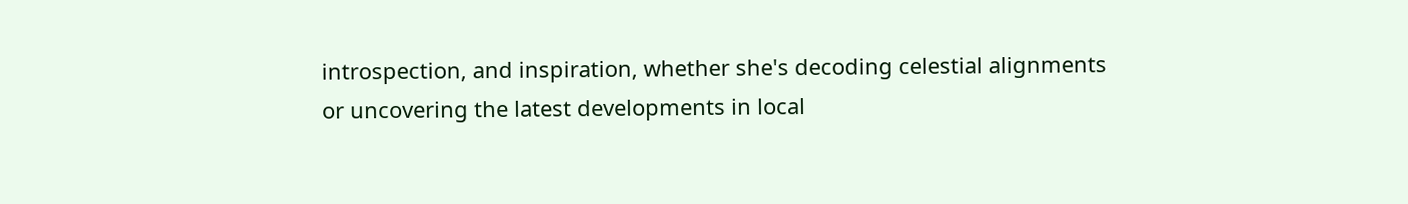introspection, and inspiration, whether she's decoding celestial alignments or uncovering the latest developments in local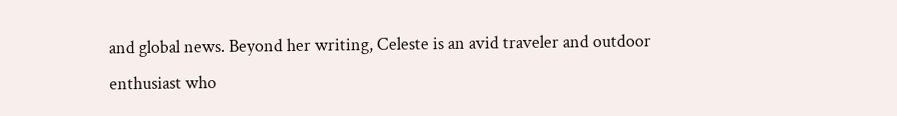and global news. Beyond her writing, Celeste is an avid traveler and outdoor enthusiast who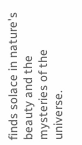finds solace in nature's beauty and the mysteries of the universe.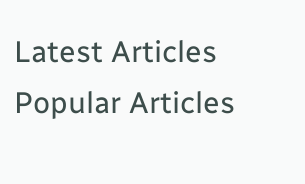Latest Articles
Popular Articles